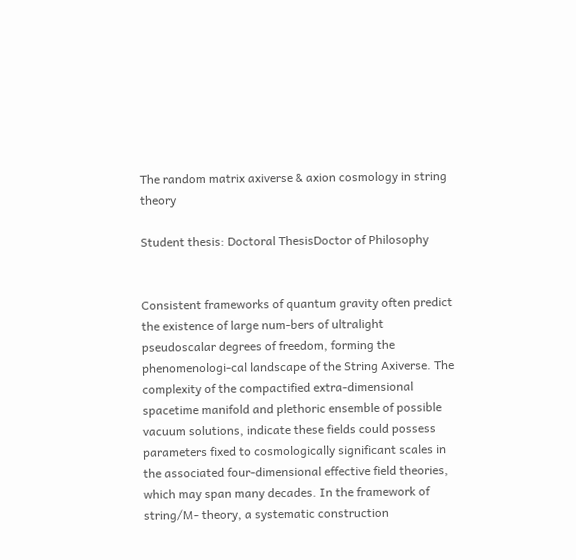The random matrix axiverse & axion cosmology in string theory

Student thesis: Doctoral ThesisDoctor of Philosophy


Consistent frameworks of quantum gravity often predict the existence of large num-bers of ultralight pseudoscalar degrees of freedom, forming the phenomenologi-cal landscape of the String Axiverse. The complexity of the compactified extra-dimensional spacetime manifold and plethoric ensemble of possible vacuum solutions, indicate these fields could possess parameters fixed to cosmologically significant scales in the associated four-dimensional effective field theories, which may span many decades. In the framework of string/M- theory, a systematic construction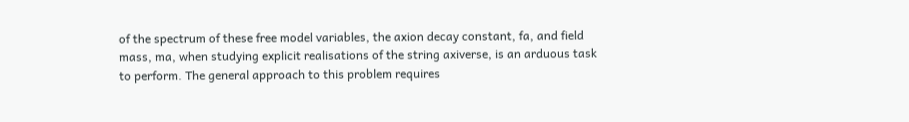of the spectrum of these free model variables, the axion decay constant, fa, and field mass, ma, when studying explicit realisations of the string axiverse, is an arduous task to perform. The general approach to this problem requires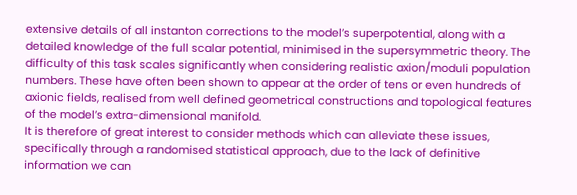extensive details of all instanton corrections to the model’s superpotential, along with a detailed knowledge of the full scalar potential, minimised in the supersymmetric theory. The difficulty of this task scales significantly when considering realistic axion/moduli population numbers. These have often been shown to appear at the order of tens or even hundreds of axionic fields, realised from well defined geometrical constructions and topological features of the model’s extra-dimensional manifold.
It is therefore of great interest to consider methods which can alleviate these issues, specifically through a randomised statistical approach, due to the lack of definitive information we can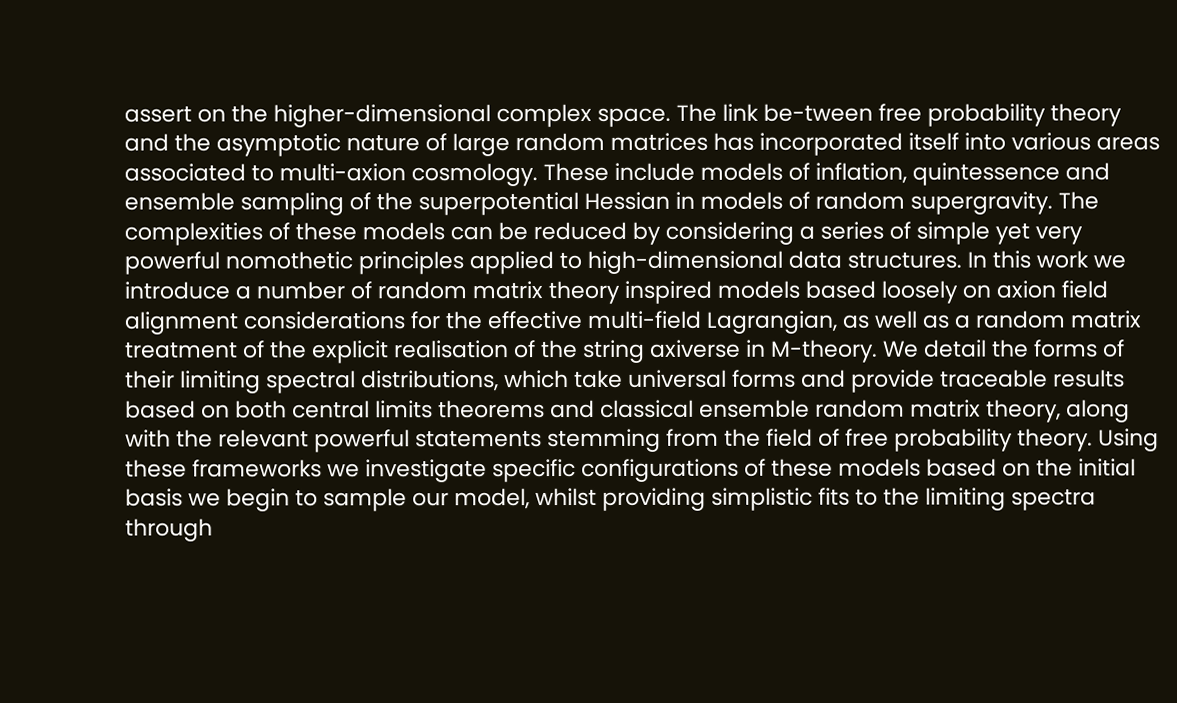assert on the higher-dimensional complex space. The link be-tween free probability theory and the asymptotic nature of large random matrices has incorporated itself into various areas associated to multi-axion cosmology. These include models of inflation, quintessence and ensemble sampling of the superpotential Hessian in models of random supergravity. The complexities of these models can be reduced by considering a series of simple yet very powerful nomothetic principles applied to high-dimensional data structures. In this work we introduce a number of random matrix theory inspired models based loosely on axion field alignment considerations for the effective multi-field Lagrangian, as well as a random matrix treatment of the explicit realisation of the string axiverse in M-theory. We detail the forms of their limiting spectral distributions, which take universal forms and provide traceable results based on both central limits theorems and classical ensemble random matrix theory, along with the relevant powerful statements stemming from the field of free probability theory. Using these frameworks we investigate specific configurations of these models based on the initial basis we begin to sample our model, whilst providing simplistic fits to the limiting spectra through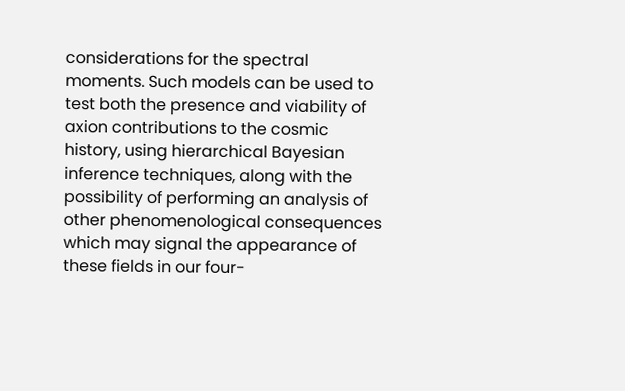considerations for the spectral moments. Such models can be used to test both the presence and viability of axion contributions to the cosmic history, using hierarchical Bayesian inference techniques, along with the possibility of performing an analysis of other phenomenological consequences which may signal the appearance of these fields in our four-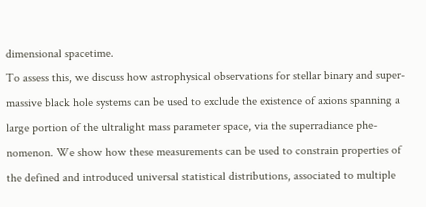dimensional spacetime.
To assess this, we discuss how astrophysical observations for stellar binary and super-massive black hole systems can be used to exclude the existence of axions spanning a large portion of the ultralight mass parameter space, via the superradiance phe-nomenon. We show how these measurements can be used to constrain properties of the defined and introduced universal statistical distributions, associated to multiple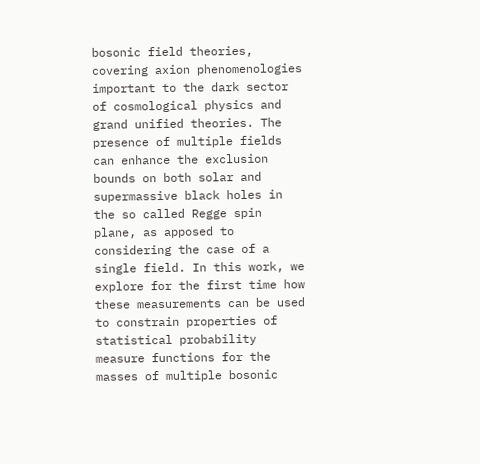bosonic field theories, covering axion phenomenologies important to the dark sector of cosmological physics and grand unified theories. The presence of multiple fields can enhance the exclusion bounds on both solar and supermassive black holes in the so called Regge spin plane, as apposed to considering the case of a single field. In this work, we explore for the first time how these measurements can be used to constrain properties of statistical probability measure functions for the masses of multiple bosonic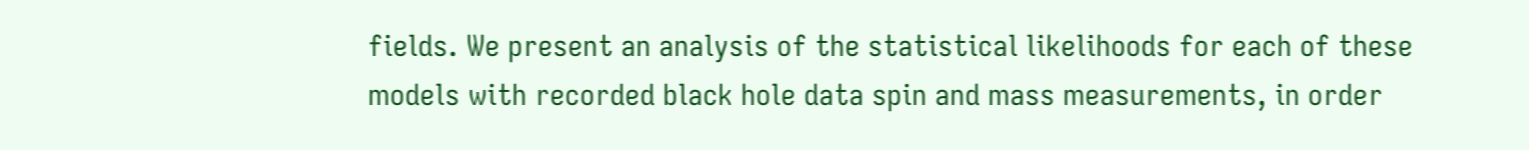fields. We present an analysis of the statistical likelihoods for each of these models with recorded black hole data spin and mass measurements, in order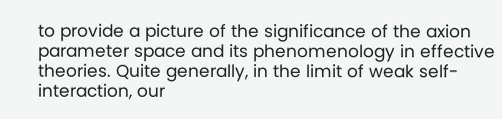to provide a picture of the significance of the axion parameter space and its phenomenology in effective theories. Quite generally, in the limit of weak self-interaction, our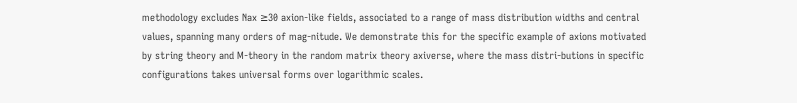methodology excludes Nax ≥30 axion-like fields, associated to a range of mass distribution widths and central values, spanning many orders of mag-nitude. We demonstrate this for the specific example of axions motivated by string theory and M-theory in the random matrix theory axiverse, where the mass distri-butions in specific configurations takes universal forms over logarithmic scales.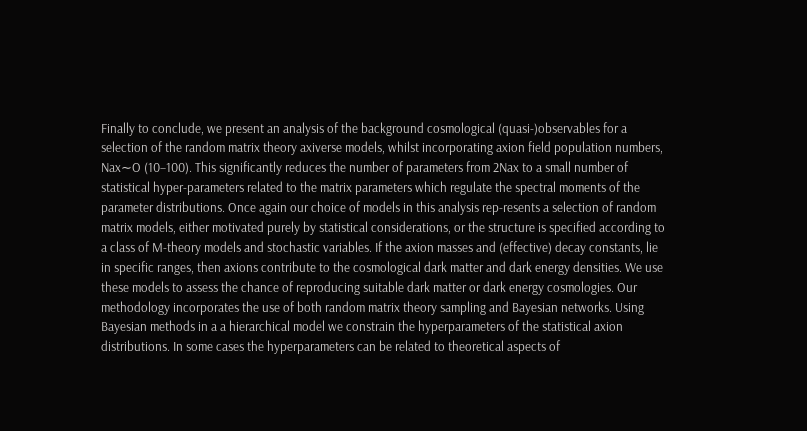Finally to conclude, we present an analysis of the background cosmological (quasi-)observables for a selection of the random matrix theory axiverse models, whilst incorporating axion field population numbers, Nax∼O (10−100). This significantly reduces the number of parameters from 2Nax to a small number of statistical hyper-parameters related to the matrix parameters which regulate the spectral moments of the parameter distributions. Once again our choice of models in this analysis rep-resents a selection of random matrix models, either motivated purely by statistical considerations, or the structure is specified according to a class of M-theory models and stochastic variables. If the axion masses and (effective) decay constants, lie in specific ranges, then axions contribute to the cosmological dark matter and dark energy densities. We use these models to assess the chance of reproducing suitable dark matter or dark energy cosmologies. Our methodology incorporates the use of both random matrix theory sampling and Bayesian networks. Using Bayesian methods in a a hierarchical model we constrain the hyperparameters of the statistical axion distributions. In some cases the hyperparameters can be related to theoretical aspects of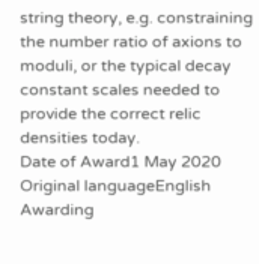string theory, e.g. constraining the number ratio of axions to moduli, or the typical decay constant scales needed to provide the correct relic densities today.
Date of Award1 May 2020
Original languageEnglish
Awarding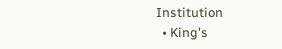Institution
  • King's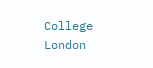College London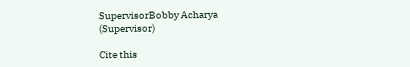SupervisorBobby Acharya (Supervisor)

Cite this